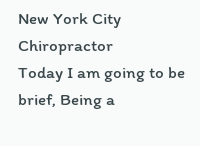New York City Chiropractor
Today I am going to be brief, Being a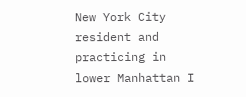New York City resident and practicing in lower Manhattan I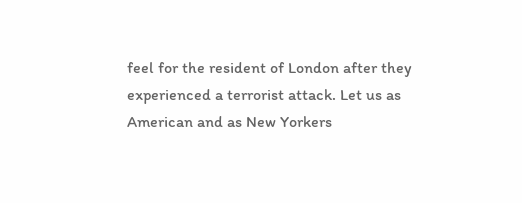feel for the resident of London after they experienced a terrorist attack. Let us as American and as New Yorkers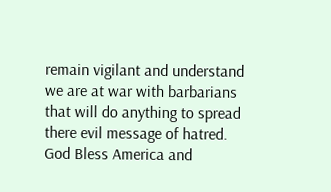remain vigilant and understand we are at war with barbarians that will do anything to spread there evil message of hatred. God Bless America and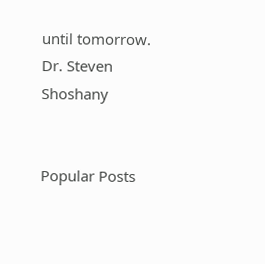until tomorrow.
Dr. Steven Shoshany


Popular Posts